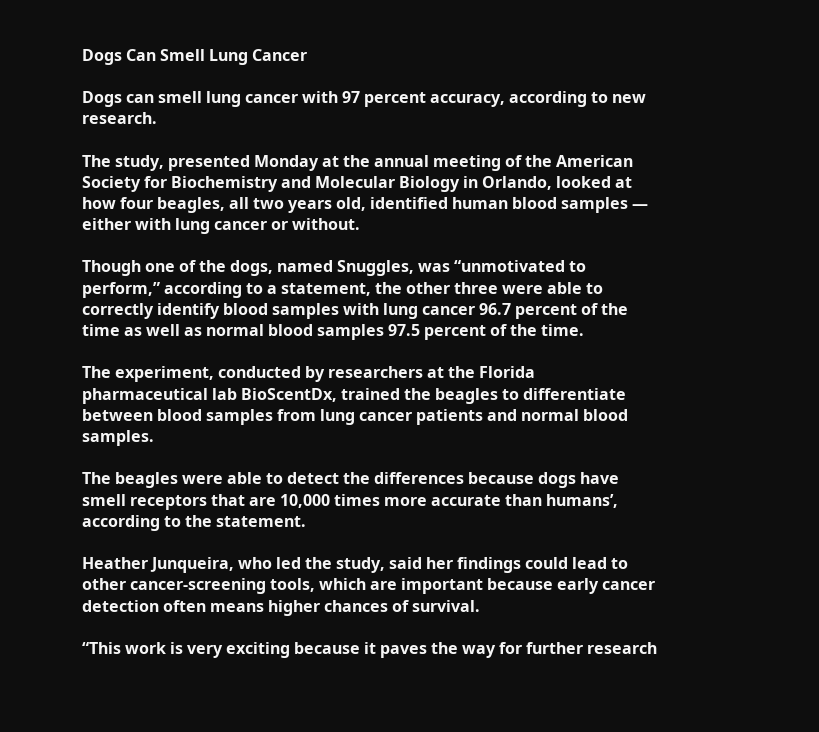Dogs Can Smell Lung Cancer

Dogs can smell lung cancer with 97 percent accuracy, according to new research.

The study, presented Monday at the annual meeting of the American Society for Biochemistry and Molecular Biology in Orlando, looked at how four beagles, all two years old, identified human blood samples — either with lung cancer or without.

Though one of the dogs, named Snuggles, was “unmotivated to perform,” according to a statement, the other three were able to correctly identify blood samples with lung cancer 96.7 percent of the time as well as normal blood samples 97.5 percent of the time.

The experiment, conducted by researchers at the Florida pharmaceutical lab BioScentDx, trained the beagles to differentiate between blood samples from lung cancer patients and normal blood samples.

The beagles were able to detect the differences because dogs have smell receptors that are 10,000 times more accurate than humans’, according to the statement.

Heather Junqueira, who led the study, said her findings could lead to other cancer-screening tools, which are important because early cancer detection often means higher chances of survival.

“This work is very exciting because it paves the way for further research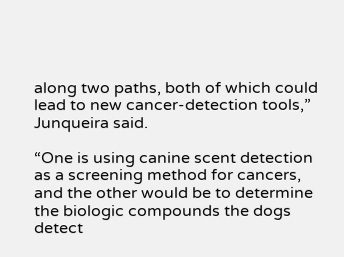along two paths, both of which could lead to new cancer-detection tools,” Junqueira said.

“One is using canine scent detection as a screening method for cancers, and the other would be to determine the biologic compounds the dogs detect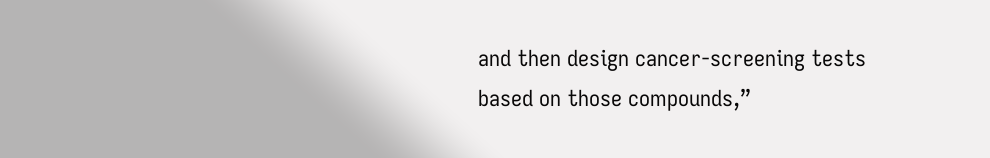and then design cancer-screening tests based on those compounds,”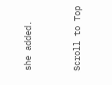she added.


Scroll to Top